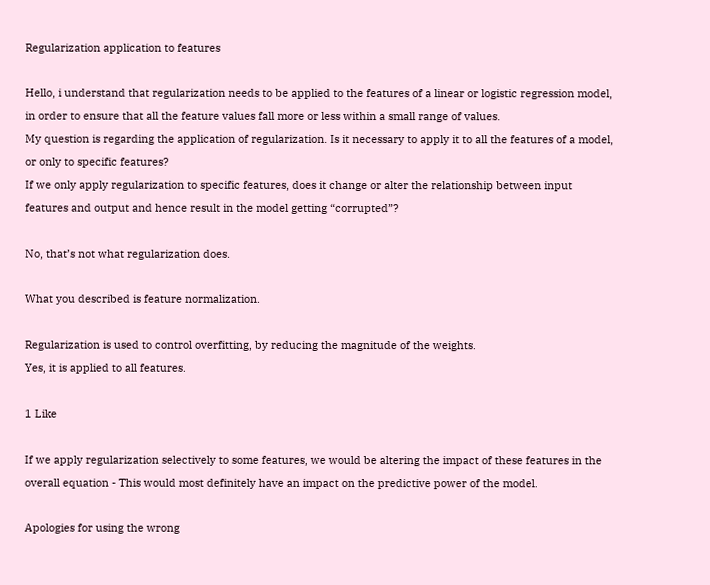Regularization application to features

Hello, i understand that regularization needs to be applied to the features of a linear or logistic regression model, in order to ensure that all the feature values fall more or less within a small range of values.
My question is regarding the application of regularization. Is it necessary to apply it to all the features of a model, or only to specific features?
If we only apply regularization to specific features, does it change or alter the relationship between input features and output and hence result in the model getting “corrupted”?

No, that’s not what regularization does.

What you described is feature normalization.

Regularization is used to control overfitting, by reducing the magnitude of the weights.
Yes, it is applied to all features.

1 Like

If we apply regularization selectively to some features, we would be altering the impact of these features in the overall equation - This would most definitely have an impact on the predictive power of the model.

Apologies for using the wrong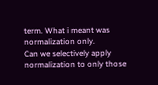term. What i meant was normalization only.
Can we selectively apply normalization to only those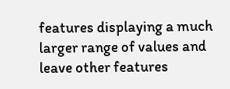features displaying a much larger range of values and leave other features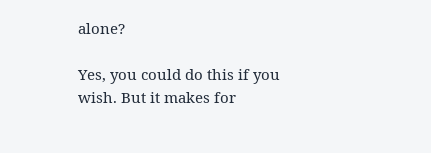alone?

Yes, you could do this if you wish. But it makes for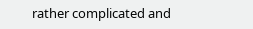rather complicated and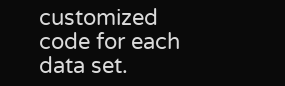customized code for each data set.